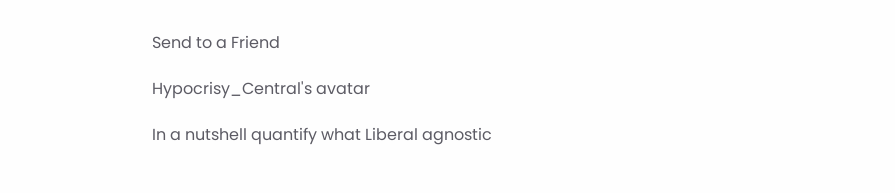Send to a Friend

Hypocrisy_Central's avatar

In a nutshell quantify what Liberal agnostic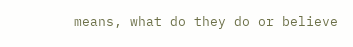means, what do they do or believe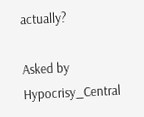actually?

Asked by Hypocrisy_Central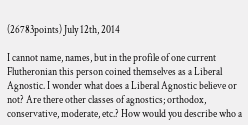(26783points) July 12th, 2014

I cannot name, names, but in the profile of one current Flutheronian this person coined themselves as a Liberal Agnostic. I wonder what does a Liberal Agnostic believe or not? Are there other classes of agnostics; orthodox, conservative, moderate, etc.? How would you describe who a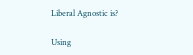Liberal Agnostic is?

Using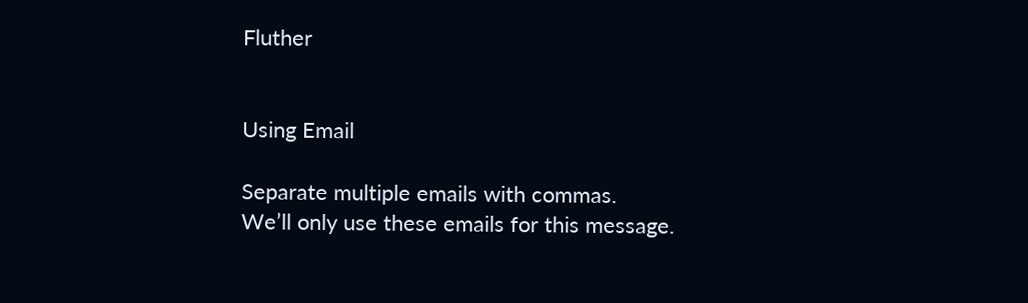Fluther


Using Email

Separate multiple emails with commas.
We’ll only use these emails for this message.